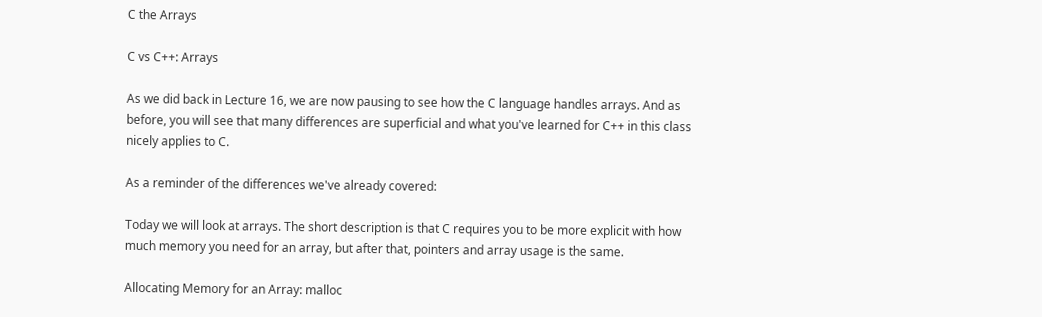C the Arrays

C vs C++: Arrays

As we did back in Lecture 16, we are now pausing to see how the C language handles arrays. And as before, you will see that many differences are superficial and what you've learned for C++ in this class nicely applies to C.

As a reminder of the differences we've already covered:

Today we will look at arrays. The short description is that C requires you to be more explicit with how much memory you need for an array, but after that, pointers and array usage is the same.

Allocating Memory for an Array: malloc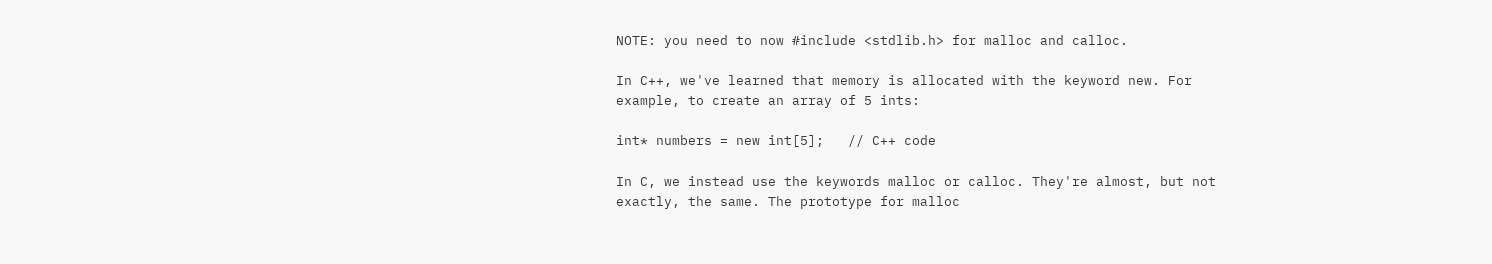NOTE: you need to now #include <stdlib.h> for malloc and calloc.

In C++, we've learned that memory is allocated with the keyword new. For example, to create an array of 5 ints:

int* numbers = new int[5];   // C++ code

In C, we instead use the keywords malloc or calloc. They're almost, but not exactly, the same. The prototype for malloc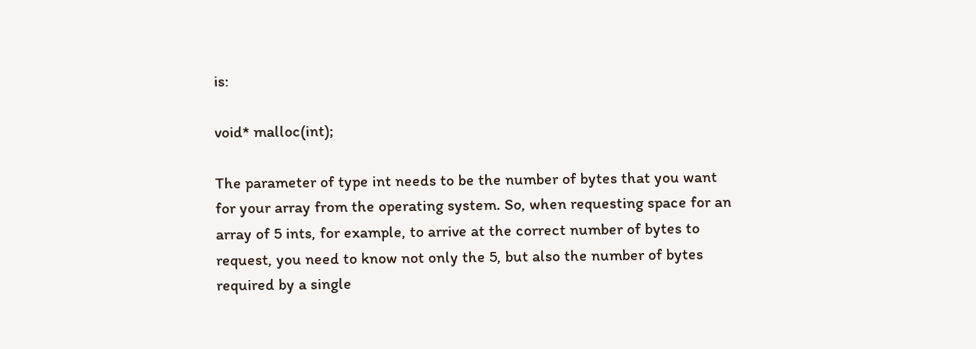is:

void* malloc(int);

The parameter of type int needs to be the number of bytes that you want for your array from the operating system. So, when requesting space for an array of 5 ints, for example, to arrive at the correct number of bytes to request, you need to know not only the 5, but also the number of bytes required by a single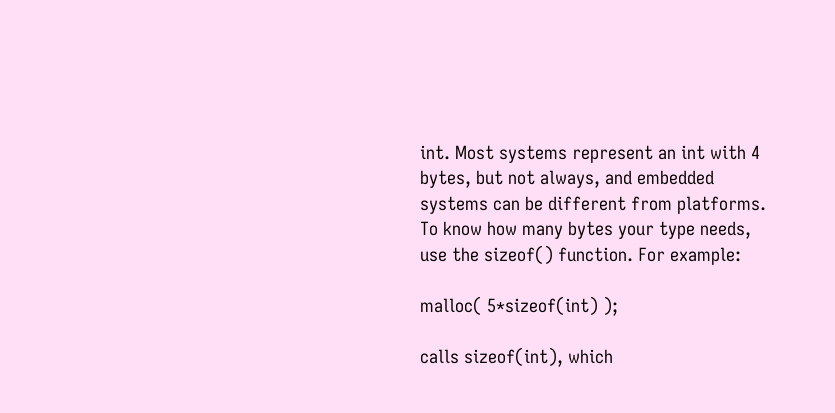int. Most systems represent an int with 4 bytes, but not always, and embedded systems can be different from platforms. To know how many bytes your type needs, use the sizeof() function. For example:

malloc( 5*sizeof(int) );

calls sizeof(int), which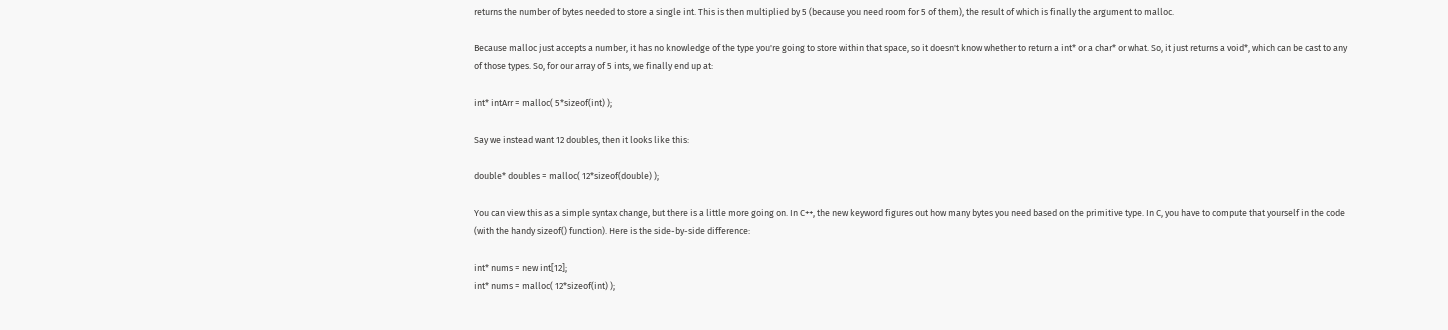returns the number of bytes needed to store a single int. This is then multiplied by 5 (because you need room for 5 of them), the result of which is finally the argument to malloc.

Because malloc just accepts a number, it has no knowledge of the type you're going to store within that space, so it doesn't know whether to return a int* or a char* or what. So, it just returns a void*, which can be cast to any of those types. So, for our array of 5 ints, we finally end up at:

int* intArr = malloc( 5*sizeof(int) );

Say we instead want 12 doubles, then it looks like this:

double* doubles = malloc( 12*sizeof(double) );

You can view this as a simple syntax change, but there is a little more going on. In C++, the new keyword figures out how many bytes you need based on the primitive type. In C, you have to compute that yourself in the code (with the handy sizeof() function). Here is the side-by-side difference:

int* nums = new int[12];
int* nums = malloc( 12*sizeof(int) );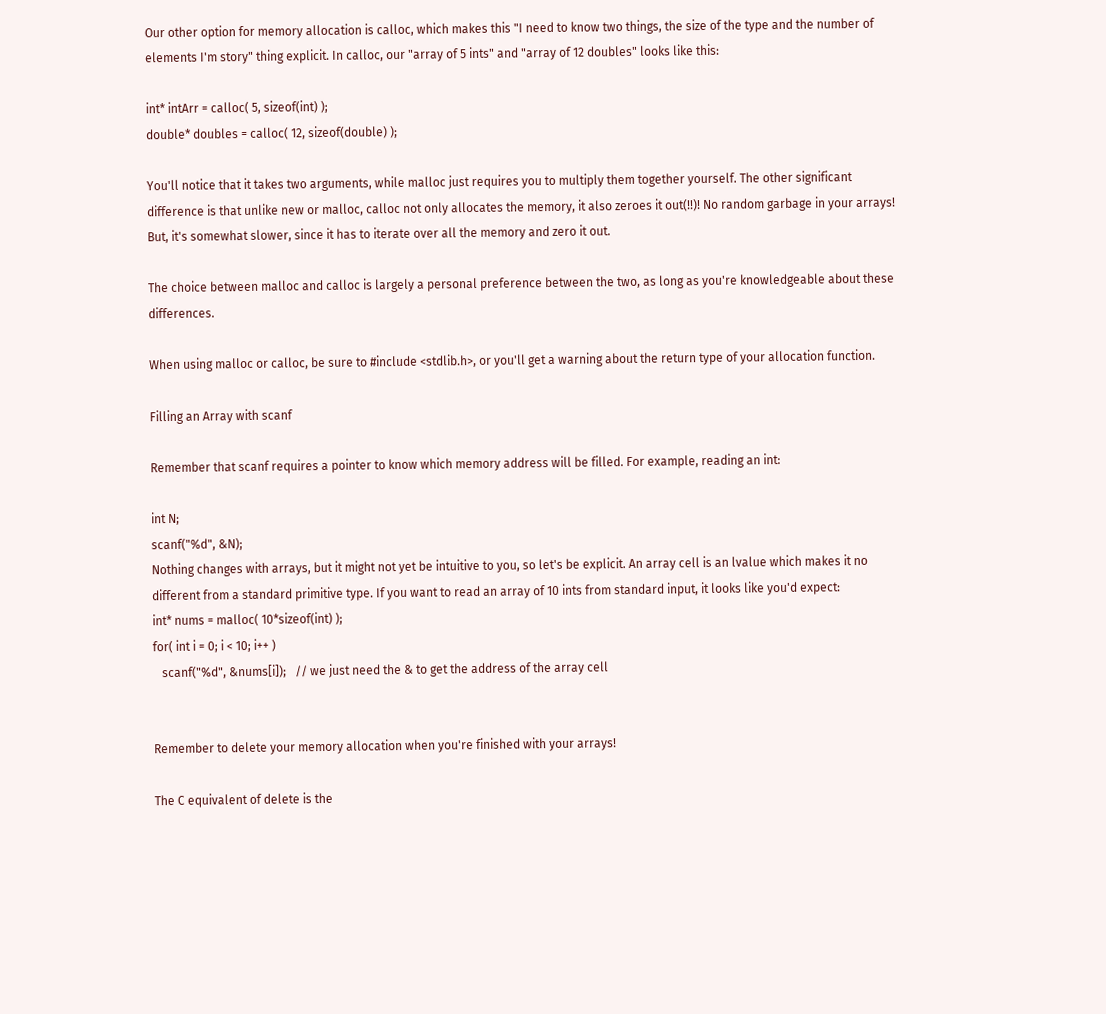Our other option for memory allocation is calloc, which makes this "I need to know two things, the size of the type and the number of elements I'm story" thing explicit. In calloc, our "array of 5 ints" and "array of 12 doubles" looks like this:

int* intArr = calloc( 5, sizeof(int) );
double* doubles = calloc( 12, sizeof(double) );

You'll notice that it takes two arguments, while malloc just requires you to multiply them together yourself. The other significant difference is that unlike new or malloc, calloc not only allocates the memory, it also zeroes it out(!!)! No random garbage in your arrays! But, it's somewhat slower, since it has to iterate over all the memory and zero it out.

The choice between malloc and calloc is largely a personal preference between the two, as long as you're knowledgeable about these differences.

When using malloc or calloc, be sure to #include <stdlib.h>, or you'll get a warning about the return type of your allocation function.

Filling an Array with scanf

Remember that scanf requires a pointer to know which memory address will be filled. For example, reading an int:

int N;
scanf("%d", &N);
Nothing changes with arrays, but it might not yet be intuitive to you, so let's be explicit. An array cell is an lvalue which makes it no different from a standard primitive type. If you want to read an array of 10 ints from standard input, it looks like you'd expect:
int* nums = malloc( 10*sizeof(int) );
for( int i = 0; i < 10; i++ )
   scanf("%d", &nums[i]);   // we just need the & to get the address of the array cell


Remember to delete your memory allocation when you're finished with your arrays!

The C equivalent of delete is the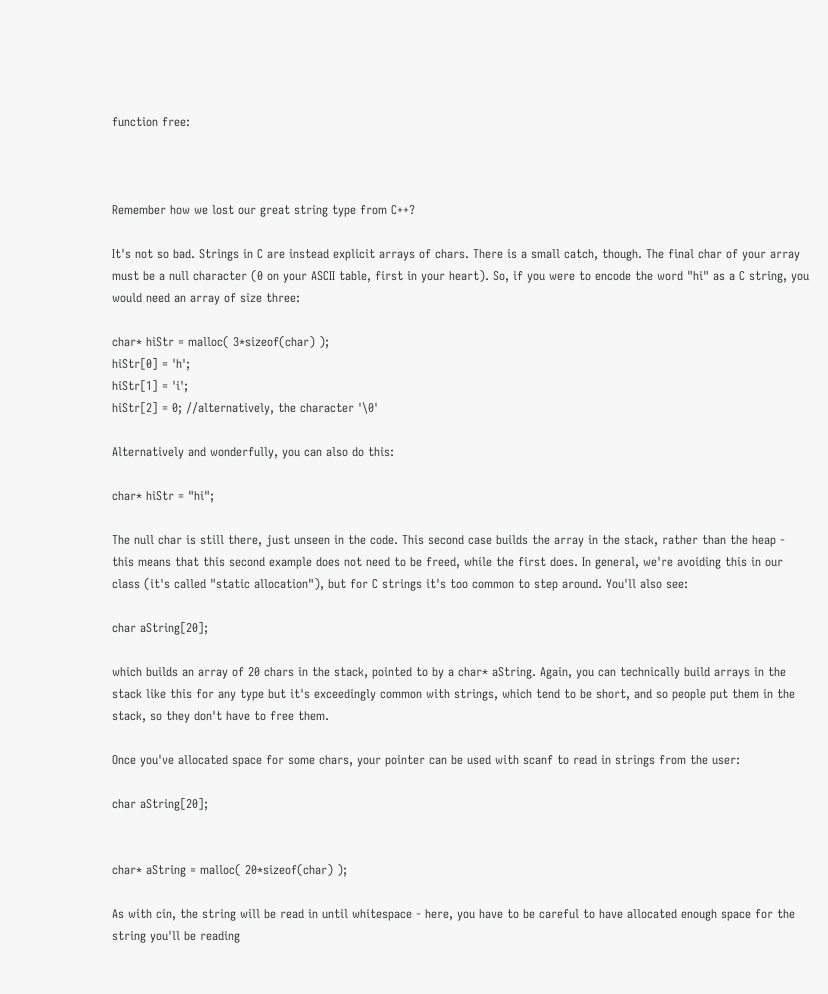function free:



Remember how we lost our great string type from C++?

It's not so bad. Strings in C are instead explicit arrays of chars. There is a small catch, though. The final char of your array must be a null character (0 on your ASCII table, first in your heart). So, if you were to encode the word "hi" as a C string, you would need an array of size three:

char* hiStr = malloc( 3*sizeof(char) );
hiStr[0] = 'h';
hiStr[1] = 'i';
hiStr[2] = 0; //alternatively, the character '\0'

Alternatively and wonderfully, you can also do this:

char* hiStr = "hi";

The null char is still there, just unseen in the code. This second case builds the array in the stack, rather than the heap - this means that this second example does not need to be freed, while the first does. In general, we're avoiding this in our class (it's called "static allocation"), but for C strings it's too common to step around. You'll also see:

char aString[20];

which builds an array of 20 chars in the stack, pointed to by a char* aString. Again, you can technically build arrays in the stack like this for any type but it's exceedingly common with strings, which tend to be short, and so people put them in the stack, so they don't have to free them.

Once you've allocated space for some chars, your pointer can be used with scanf to read in strings from the user:

char aString[20];


char* aString = malloc( 20*sizeof(char) );

As with cin, the string will be read in until whitespace - here, you have to be careful to have allocated enough space for the string you'll be reading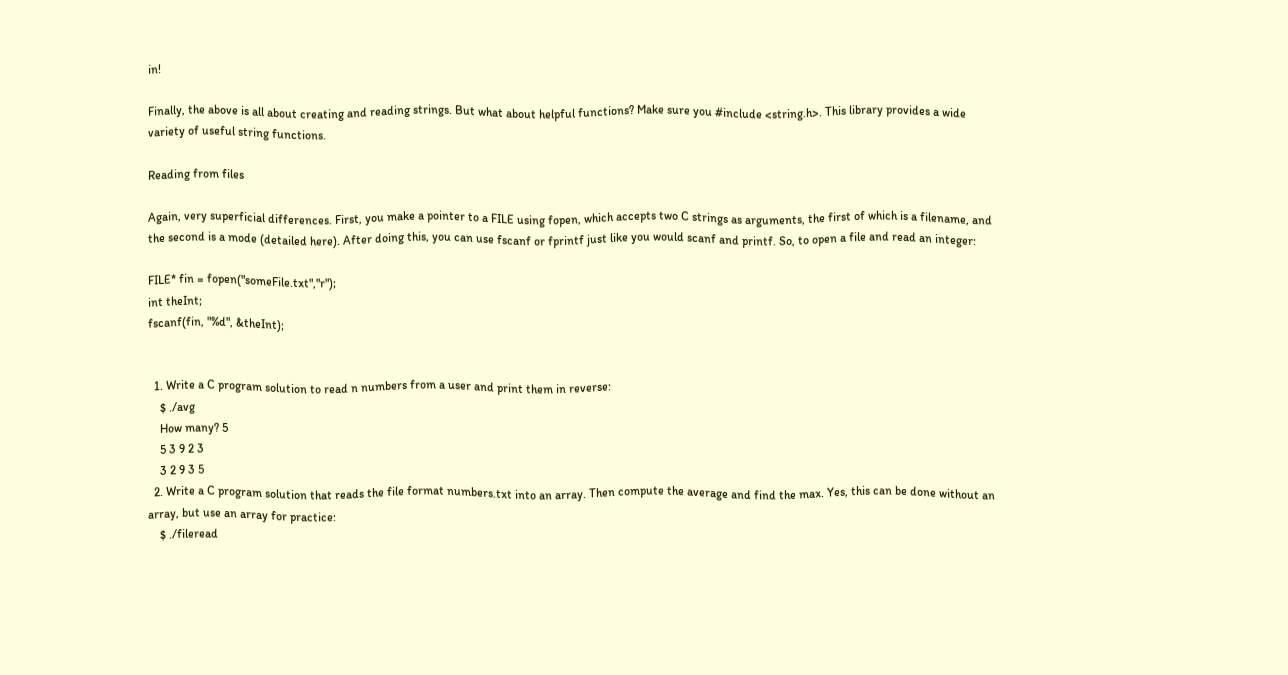in!

Finally, the above is all about creating and reading strings. But what about helpful functions? Make sure you #include <string.h>. This library provides a wide variety of useful string functions.

Reading from files

Again, very superficial differences. First, you make a pointer to a FILE using fopen, which accepts two C strings as arguments, the first of which is a filename, and the second is a mode (detailed here). After doing this, you can use fscanf or fprintf just like you would scanf and printf. So, to open a file and read an integer:

FILE* fin = fopen("someFile.txt","r");
int theInt;
fscanf(fin, "%d", &theInt);


  1. Write a C program solution to read n numbers from a user and print them in reverse:
    $ ./avg
    How many? 5
    5 3 9 2 3
    3 2 9 3 5
  2. Write a C program solution that reads the file format numbers.txt into an array. Then compute the average and find the max. Yes, this can be done without an array, but use an array for practice:
    $ ./fileread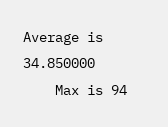Average is 34.850000
    Max is 94